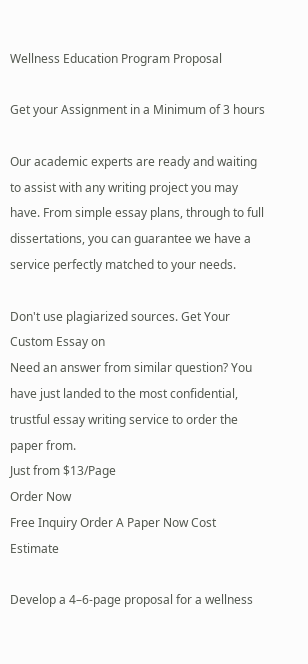Wellness Education Program Proposal

Get your Assignment in a Minimum of 3 hours

Our academic experts are ready and waiting to assist with any writing project you may have. From simple essay plans, through to full dissertations, you can guarantee we have a service perfectly matched to your needs.

Don't use plagiarized sources. Get Your Custom Essay on
Need an answer from similar question? You have just landed to the most confidential, trustful essay writing service to order the paper from.
Just from $13/Page
Order Now
Free Inquiry Order A Paper Now Cost Estimate

Develop a 4–6-page proposal for a wellness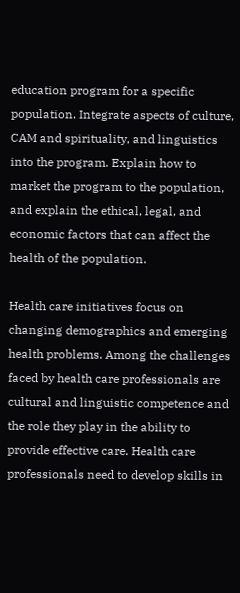education program for a specific population. Integrate aspects of culture, CAM and spirituality, and linguistics into the program. Explain how to market the program to the population, and explain the ethical, legal, and economic factors that can affect the health of the population.

Health care initiatives focus on changing demographics and emerging health problems. Among the challenges faced by health care professionals are cultural and linguistic competence and the role they play in the ability to provide effective care. Health care professionals need to develop skills in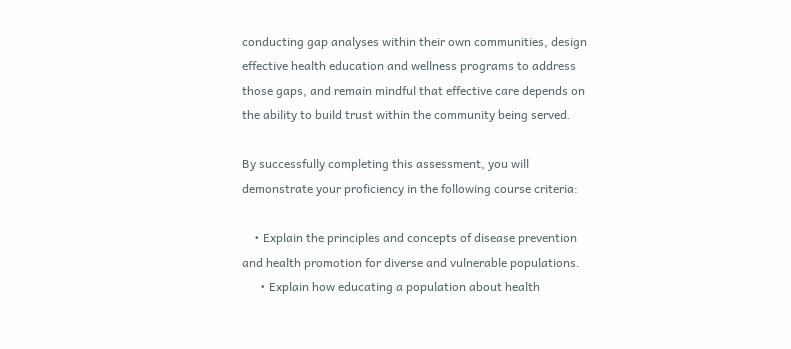conducting gap analyses within their own communities, design effective health education and wellness programs to address those gaps, and remain mindful that effective care depends on the ability to build trust within the community being served.

By successfully completing this assessment, you will demonstrate your proficiency in the following course criteria:

    • Explain the principles and concepts of disease prevention and health promotion for diverse and vulnerable populations.
      • Explain how educating a population about health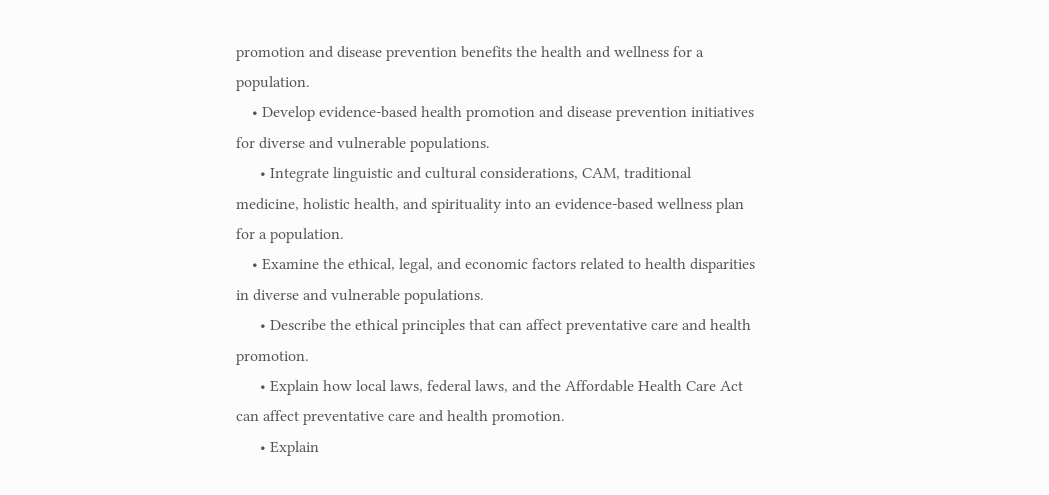promotion and disease prevention benefits the health and wellness for a population.
    • Develop evidence-based health promotion and disease prevention initiatives for diverse and vulnerable populations.
      • Integrate linguistic and cultural considerations, CAM, traditional medicine, holistic health, and spirituality into an evidence-based wellness plan for a population.
    • Examine the ethical, legal, and economic factors related to health disparities in diverse and vulnerable populations.
      • Describe the ethical principles that can affect preventative care and health promotion.
      • Explain how local laws, federal laws, and the Affordable Health Care Act can affect preventative care and health promotion.
      • Explain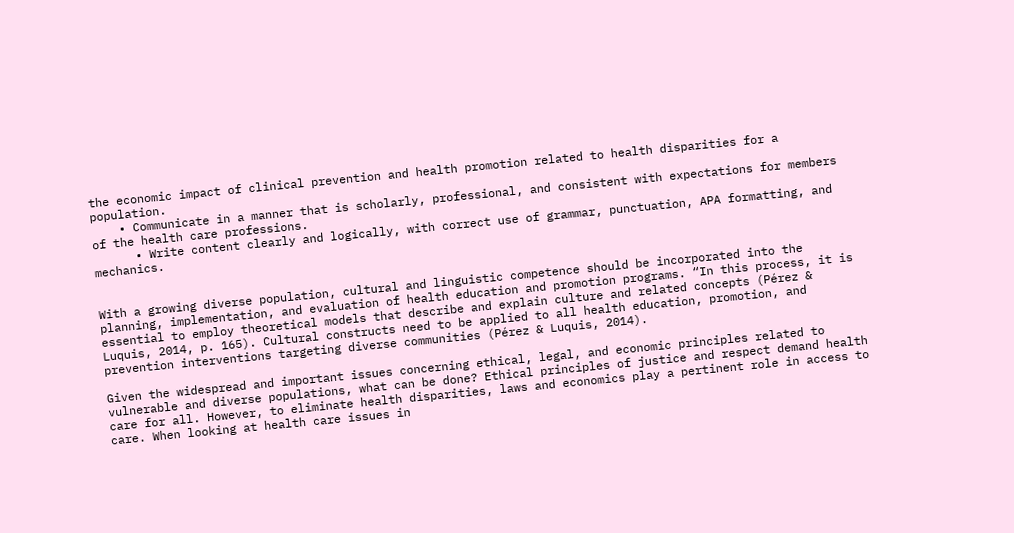the economic impact of clinical prevention and health promotion related to health disparities for a population.
    • Communicate in a manner that is scholarly, professional, and consistent with expectations for members of the health care professions.
      • Write content clearly and logically, with correct use of grammar, punctuation, APA formatting, and mechanics.


With a growing diverse population, cultural and linguistic competence should be incorporated into the planning, implementation, and evaluation of health education and promotion programs. “In this process, it is essential to employ theoretical models that describe and explain culture and related concepts (Pérez & Luquis, 2014, p. 165). Cultural constructs need to be applied to all health education, promotion, and prevention interventions targeting diverse communities (Pérez & Luquis, 2014).

Given the widespread and important issues concerning ethical, legal, and economic principles related to vulnerable and diverse populations, what can be done? Ethical principles of justice and respect demand health care for all. However, to eliminate health disparities, laws and economics play a pertinent role in access to care. When looking at health care issues in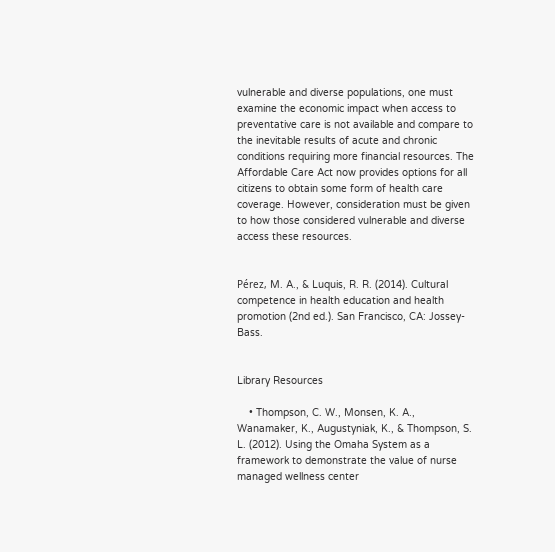vulnerable and diverse populations, one must examine the economic impact when access to preventative care is not available and compare to the inevitable results of acute and chronic conditions requiring more financial resources. The Affordable Care Act now provides options for all citizens to obtain some form of health care coverage. However, consideration must be given to how those considered vulnerable and diverse access these resources.


Pérez, M. A., & Luquis, R. R. (2014). Cultural competence in health education and health promotion (2nd ed.). San Francisco, CA: Jossey-Bass.


Library Resources

    • Thompson, C. W., Monsen, K. A., Wanamaker, K., Augustyniak, K., & Thompson, S. L. (2012). Using the Omaha System as a framework to demonstrate the value of nurse managed wellness center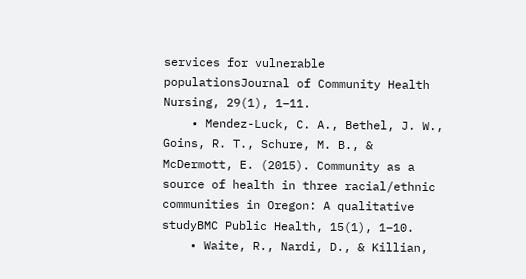services for vulnerable populationsJournal of Community Health Nursing, 29(1), 1–11.
    • Mendez-Luck, C. A., Bethel, J. W., Goins, R. T., Schure, M. B., & McDermott, E. (2015). Community as a source of health in three racial/ethnic communities in Oregon: A qualitative studyBMC Public Health, 15(1), 1–10.
    • Waite, R., Nardi, D., & Killian,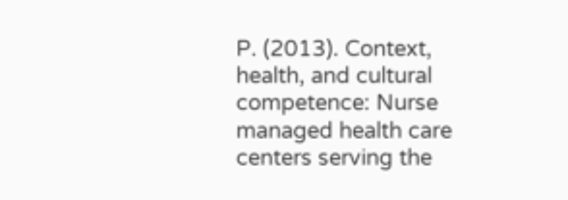P. (2013). Context, health, and cultural competence: Nurse managed health care centers serving the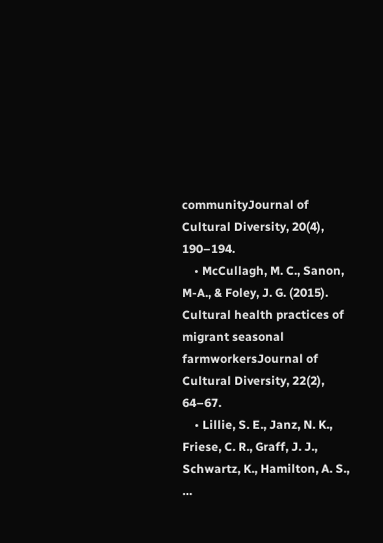communityJournal of Cultural Diversity, 20(4), 190–194.
    • McCullagh, M. C., Sanon, M-A., & Foley, J. G. (2015). Cultural health practices of migrant seasonal farmworkersJournal of Cultural Diversity, 22(2), 64–67.
    • Lillie, S. E., Janz, N. K., Friese, C. R., Graff, J. J., Schwartz, K., Hamilton, A. S., …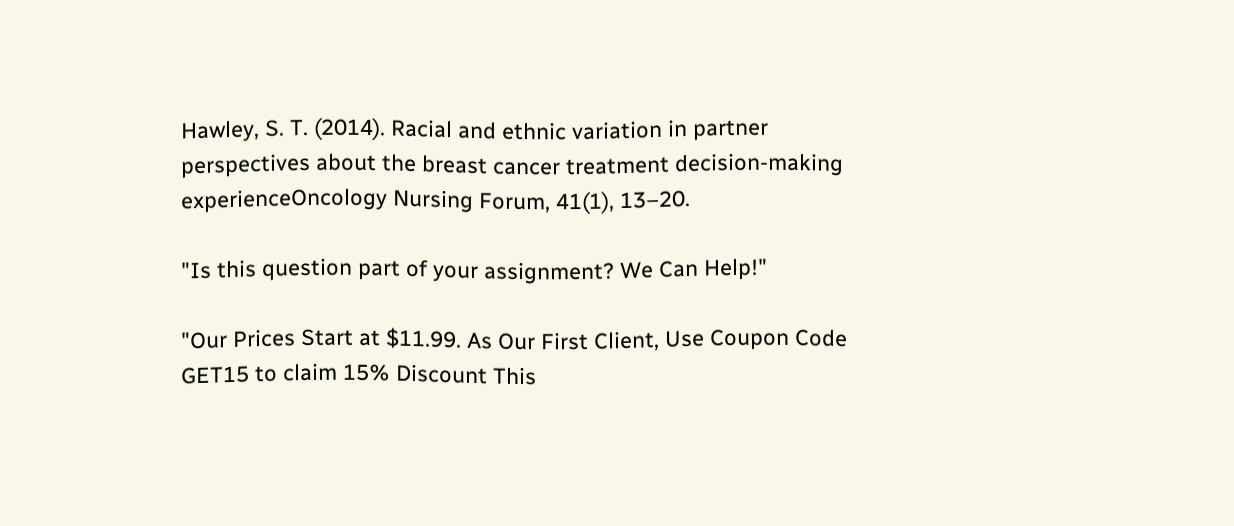Hawley, S. T. (2014). Racial and ethnic variation in partner perspectives about the breast cancer treatment decision-making experienceOncology Nursing Forum, 41(1), 13–20.

"Is this question part of your assignment? We Can Help!"

"Our Prices Start at $11.99. As Our First Client, Use Coupon Code GET15 to claim 15% Discount This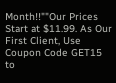Month!!""Our Prices Start at $11.99. As Our First Client, Use Coupon Code GET15 to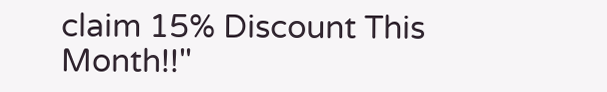claim 15% Discount This Month!!"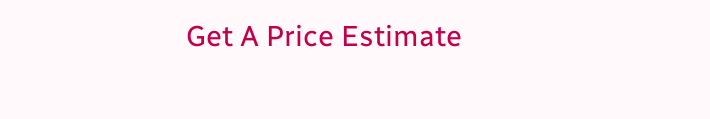Get A Price Estimate